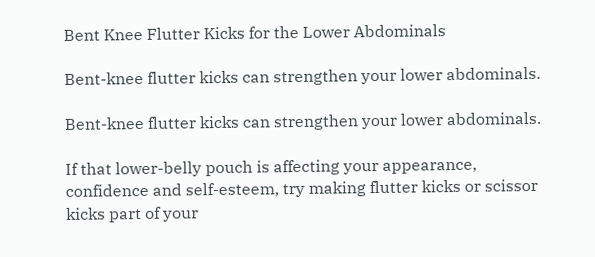Bent Knee Flutter Kicks for the Lower Abdominals

Bent-knee flutter kicks can strengthen your lower abdominals.

Bent-knee flutter kicks can strengthen your lower abdominals.

If that lower-belly pouch is affecting your appearance, confidence and self-esteem, try making flutter kicks or scissor kicks part of your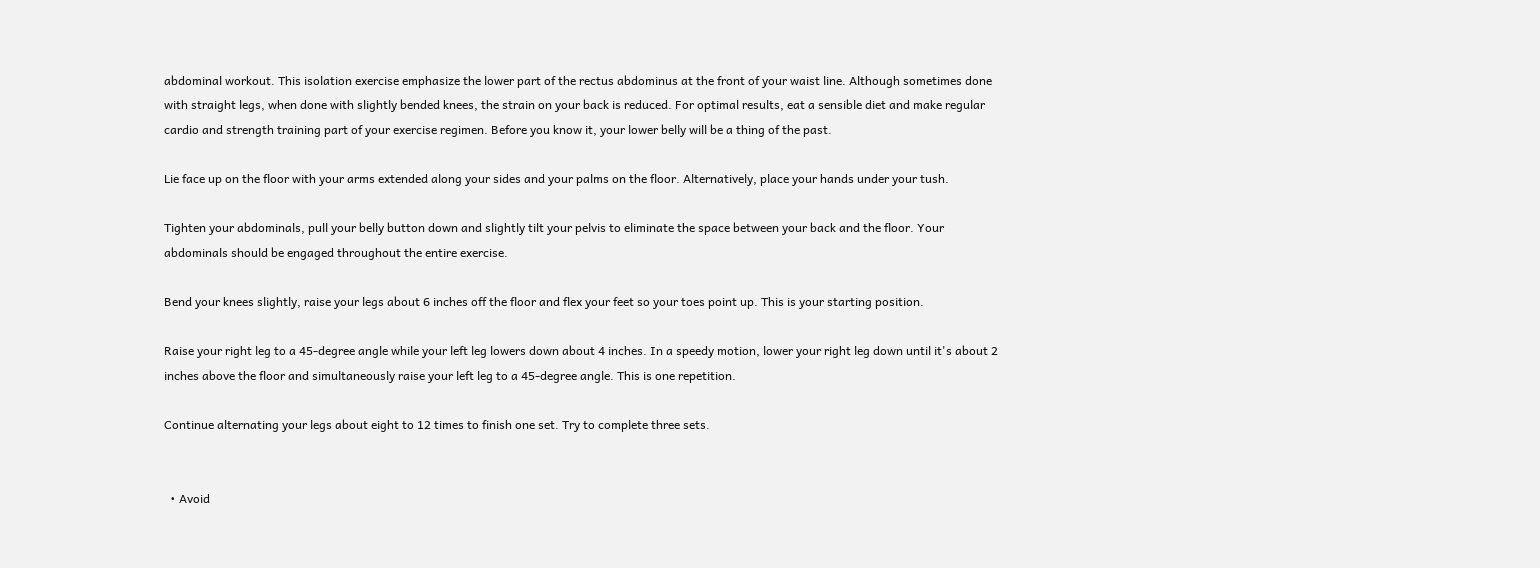abdominal workout. This isolation exercise emphasize the lower part of the rectus abdominus at the front of your waist line. Although sometimes done with straight legs, when done with slightly bended knees, the strain on your back is reduced. For optimal results, eat a sensible diet and make regular cardio and strength training part of your exercise regimen. Before you know it, your lower belly will be a thing of the past.

Lie face up on the floor with your arms extended along your sides and your palms on the floor. Alternatively, place your hands under your tush.

Tighten your abdominals, pull your belly button down and slightly tilt your pelvis to eliminate the space between your back and the floor. Your abdominals should be engaged throughout the entire exercise.

Bend your knees slightly, raise your legs about 6 inches off the floor and flex your feet so your toes point up. This is your starting position.

Raise your right leg to a 45-degree angle while your left leg lowers down about 4 inches. In a speedy motion, lower your right leg down until it's about 2 inches above the floor and simultaneously raise your left leg to a 45-degree angle. This is one repetition.

Continue alternating your legs about eight to 12 times to finish one set. Try to complete three sets.


  • Avoid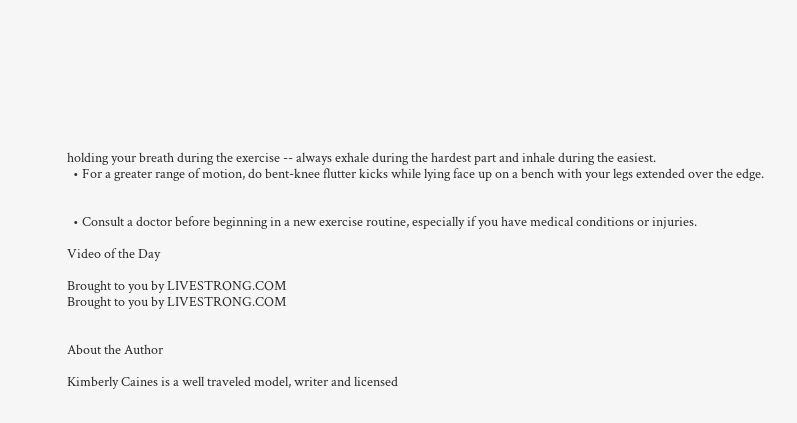holding your breath during the exercise -- always exhale during the hardest part and inhale during the easiest.
  • For a greater range of motion, do bent-knee flutter kicks while lying face up on a bench with your legs extended over the edge.


  • Consult a doctor before beginning in a new exercise routine, especially if you have medical conditions or injuries.

Video of the Day

Brought to you by LIVESTRONG.COM
Brought to you by LIVESTRONG.COM


About the Author

Kimberly Caines is a well traveled model, writer and licensed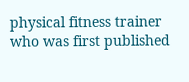physical fitness trainer who was first published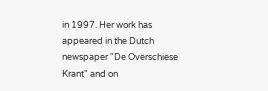in 1997. Her work has appeared in the Dutch newspaper "De Overschiese Krant" and on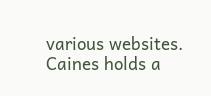various websites. Caines holds a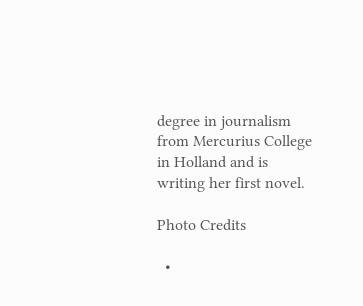degree in journalism from Mercurius College in Holland and is writing her first novel.

Photo Credits

  •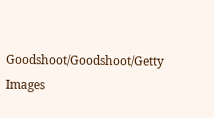Goodshoot/Goodshoot/Getty Images